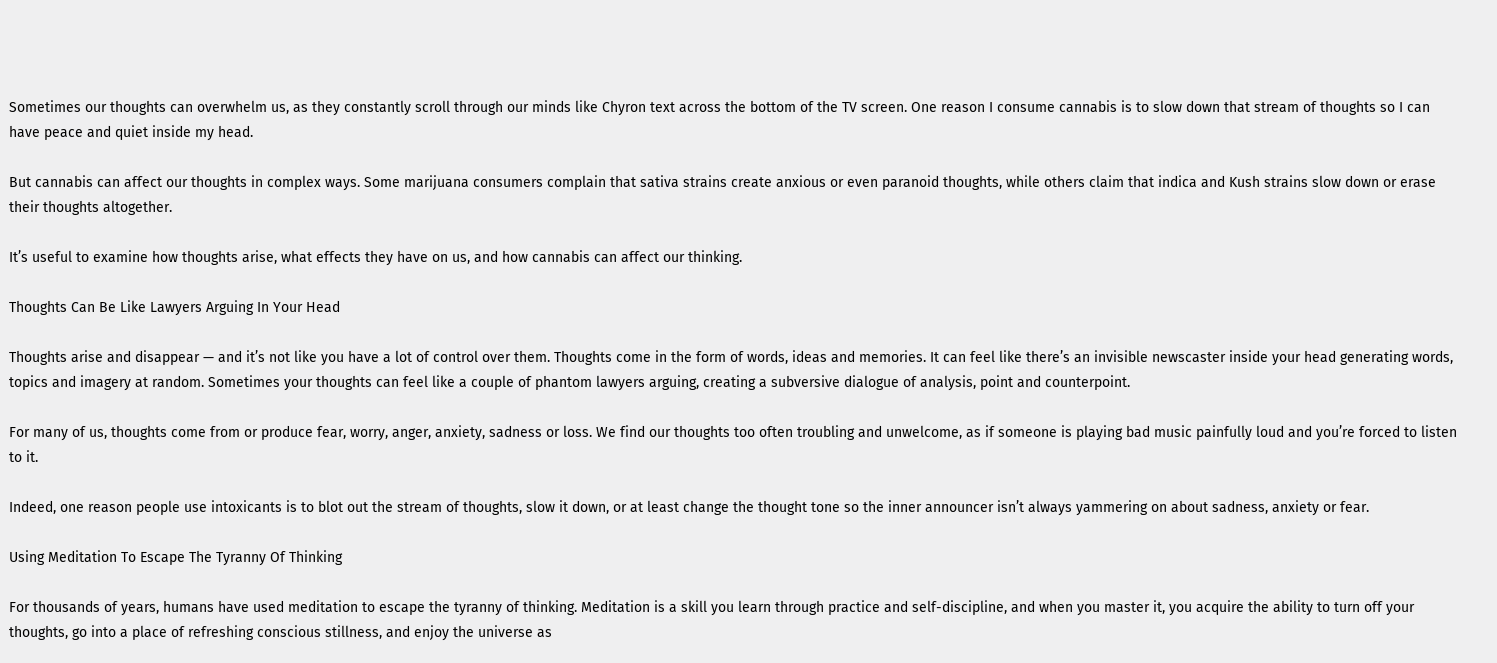Sometimes our thoughts can overwhelm us, as they constantly scroll through our minds like Chyron text across the bottom of the TV screen. One reason I consume cannabis is to slow down that stream of thoughts so I can have peace and quiet inside my head.

But cannabis can affect our thoughts in complex ways. Some marijuana consumers complain that sativa strains create anxious or even paranoid thoughts, while others claim that indica and Kush strains slow down or erase their thoughts altogether.

It’s useful to examine how thoughts arise, what effects they have on us, and how cannabis can affect our thinking.

Thoughts Can Be Like Lawyers Arguing In Your Head

Thoughts arise and disappear — and it’s not like you have a lot of control over them. Thoughts come in the form of words, ideas and memories. It can feel like there’s an invisible newscaster inside your head generating words, topics and imagery at random. Sometimes your thoughts can feel like a couple of phantom lawyers arguing, creating a subversive dialogue of analysis, point and counterpoint.

For many of us, thoughts come from or produce fear, worry, anger, anxiety, sadness or loss. We find our thoughts too often troubling and unwelcome, as if someone is playing bad music painfully loud and you’re forced to listen to it.

Indeed, one reason people use intoxicants is to blot out the stream of thoughts, slow it down, or at least change the thought tone so the inner announcer isn’t always yammering on about sadness, anxiety or fear.

Using Meditation To Escape The Tyranny Of Thinking

For thousands of years, humans have used meditation to escape the tyranny of thinking. Meditation is a skill you learn through practice and self-discipline, and when you master it, you acquire the ability to turn off your thoughts, go into a place of refreshing conscious stillness, and enjoy the universe as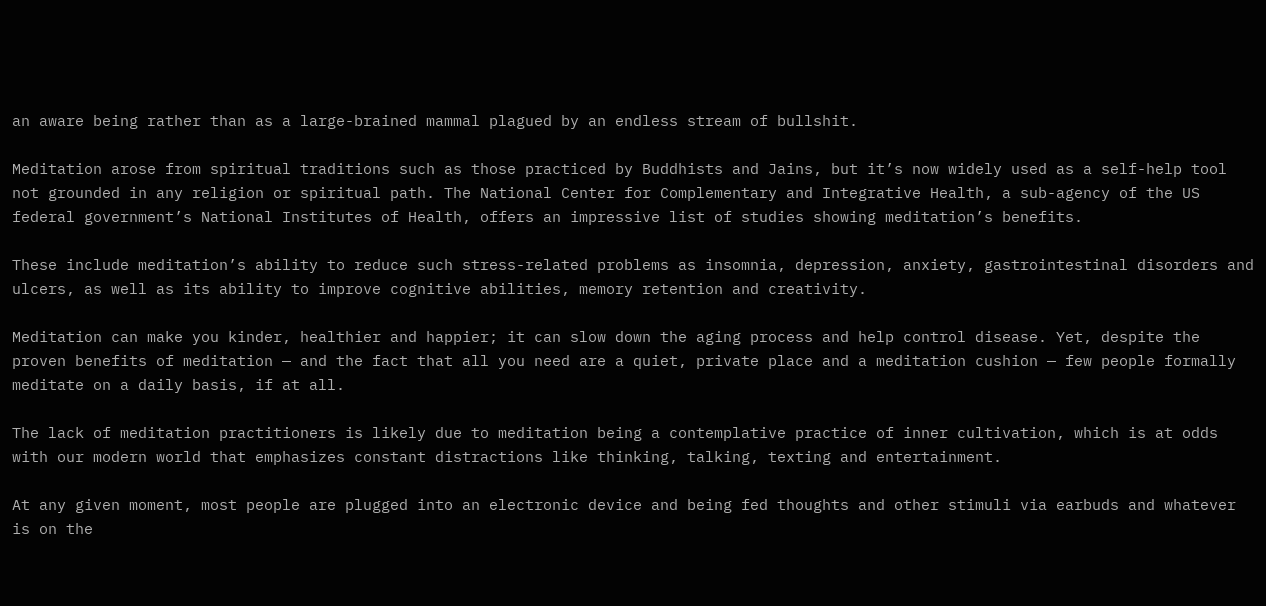an aware being rather than as a large-brained mammal plagued by an endless stream of bullshit.

Meditation arose from spiritual traditions such as those practiced by Buddhists and Jains, but it’s now widely used as a self-help tool not grounded in any religion or spiritual path. The National Center for Complementary and Integrative Health, a sub-agency of the US federal government’s National Institutes of Health, offers an impressive list of studies showing meditation’s benefits.

These include meditation’s ability to reduce such stress-related problems as insomnia, depression, anxiety, gastrointestinal disorders and ulcers, as well as its ability to improve cognitive abilities, memory retention and creativity.

Meditation can make you kinder, healthier and happier; it can slow down the aging process and help control disease. Yet, despite the proven benefits of meditation — and the fact that all you need are a quiet, private place and a meditation cushion — few people formally meditate on a daily basis, if at all.

The lack of meditation practitioners is likely due to meditation being a contemplative practice of inner cultivation, which is at odds with our modern world that emphasizes constant distractions like thinking, talking, texting and entertainment.

At any given moment, most people are plugged into an electronic device and being fed thoughts and other stimuli via earbuds and whatever is on the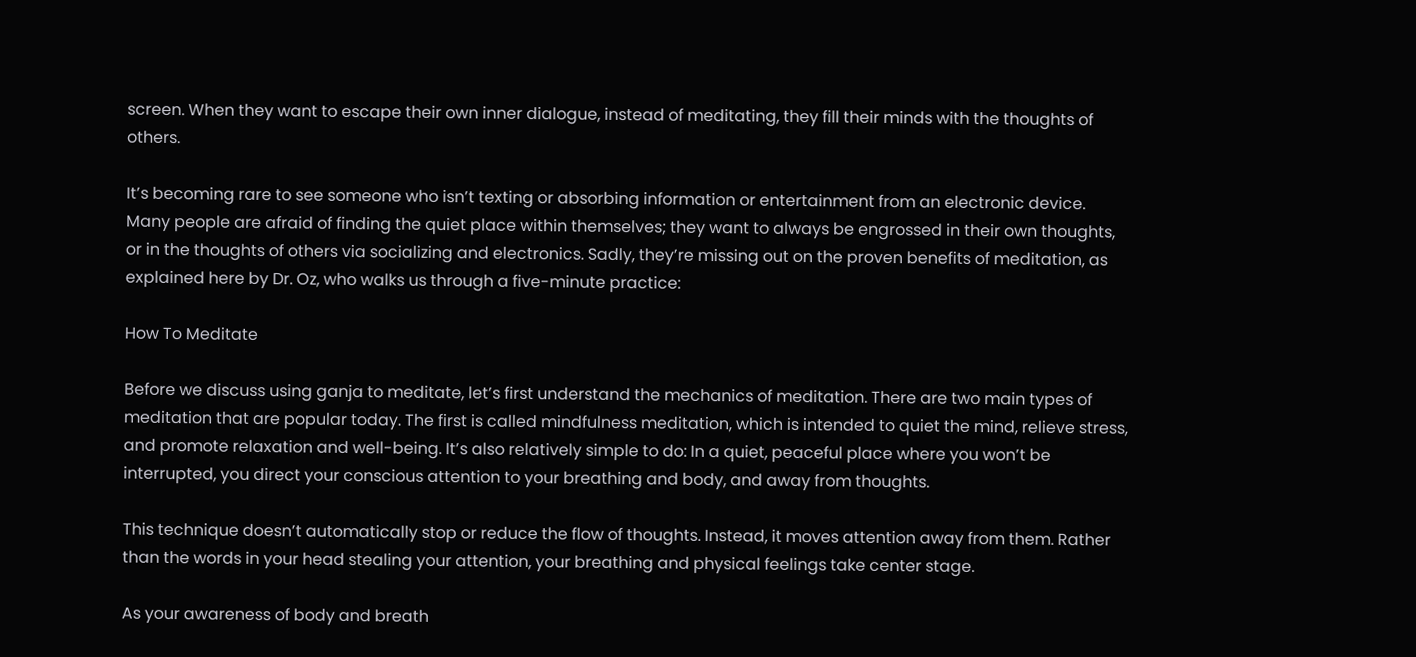screen. When they want to escape their own inner dialogue, instead of meditating, they fill their minds with the thoughts of others.

It’s becoming rare to see someone who isn’t texting or absorbing information or entertainment from an electronic device. Many people are afraid of finding the quiet place within themselves; they want to always be engrossed in their own thoughts, or in the thoughts of others via socializing and electronics. Sadly, they’re missing out on the proven benefits of meditation, as explained here by Dr. Oz, who walks us through a five-minute practice:

How To Meditate

Before we discuss using ganja to meditate, let’s first understand the mechanics of meditation. There are two main types of meditation that are popular today. The first is called mindfulness meditation, which is intended to quiet the mind, relieve stress, and promote relaxation and well-being. It’s also relatively simple to do: In a quiet, peaceful place where you won’t be interrupted, you direct your conscious attention to your breathing and body, and away from thoughts.

This technique doesn’t automatically stop or reduce the flow of thoughts. Instead, it moves attention away from them. Rather than the words in your head stealing your attention, your breathing and physical feelings take center stage.

As your awareness of body and breath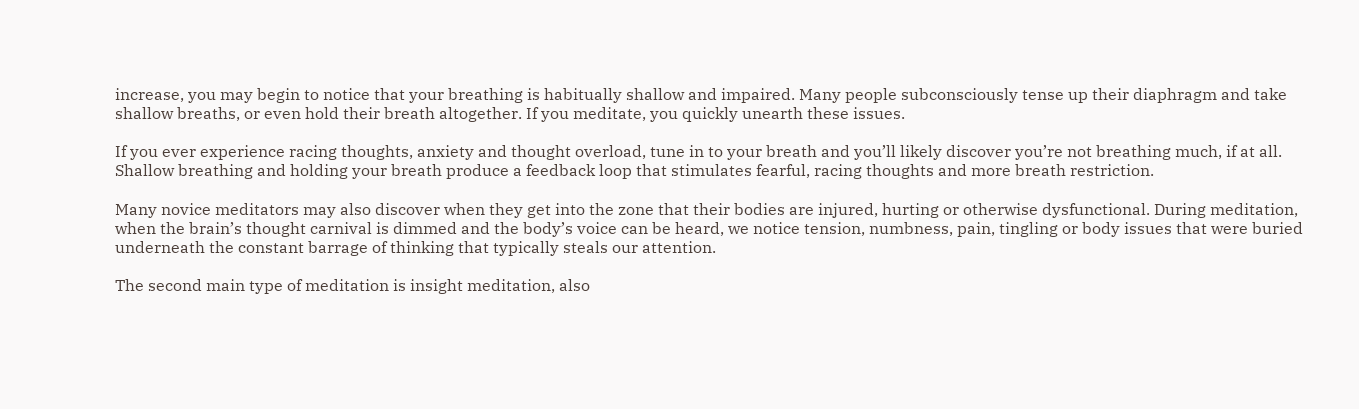increase, you may begin to notice that your breathing is habitually shallow and impaired. Many people subconsciously tense up their diaphragm and take shallow breaths, or even hold their breath altogether. If you meditate, you quickly unearth these issues.

If you ever experience racing thoughts, anxiety and thought overload, tune in to your breath and you’ll likely discover you’re not breathing much, if at all. Shallow breathing and holding your breath produce a feedback loop that stimulates fearful, racing thoughts and more breath restriction.

Many novice meditators may also discover when they get into the zone that their bodies are injured, hurting or otherwise dysfunctional. During meditation, when the brain’s thought carnival is dimmed and the body’s voice can be heard, we notice tension, numbness, pain, tingling or body issues that were buried underneath the constant barrage of thinking that typically steals our attention.

The second main type of meditation is insight meditation, also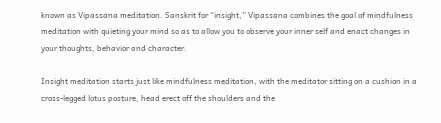known as Vipassana meditation. Sanskrit for “insight,” Vipassana combines the goal of mindfulness meditation with quieting your mind so as to allow you to observe your inner self and enact changes in your thoughts, behavior and character.

Insight meditation starts just like mindfulness meditation, with the meditator sitting on a cushion in a cross-legged lotus posture, head erect off the shoulders and the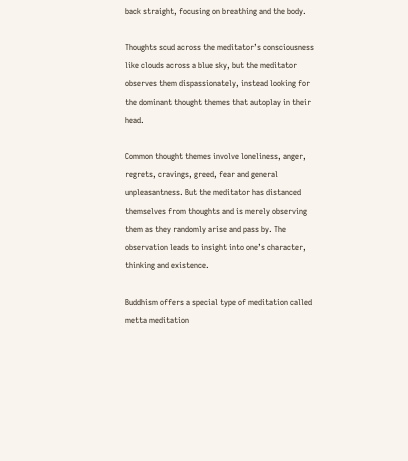back straight, focusing on breathing and the body.

Thoughts scud across the meditator’s consciousness like clouds across a blue sky, but the meditator observes them dispassionately, instead looking for the dominant thought themes that autoplay in their head.

Common thought themes involve loneliness, anger, regrets, cravings, greed, fear and general unpleasantness. But the meditator has distanced themselves from thoughts and is merely observing them as they randomly arise and pass by. The observation leads to insight into one’s character, thinking and existence.

Buddhism offers a special type of meditation called metta meditation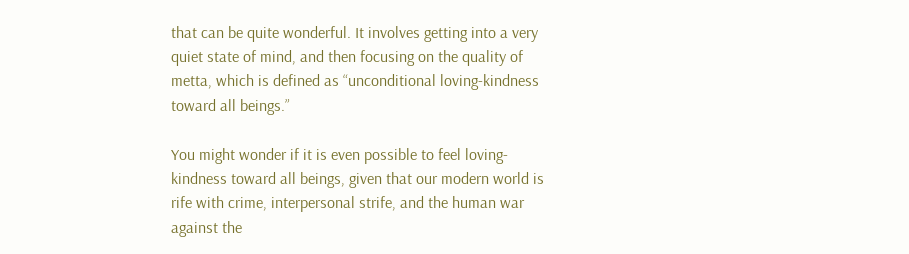that can be quite wonderful. It involves getting into a very quiet state of mind, and then focusing on the quality of metta, which is defined as “unconditional loving-kindness toward all beings.”

You might wonder if it is even possible to feel loving-kindness toward all beings, given that our modern world is rife with crime, interpersonal strife, and the human war against the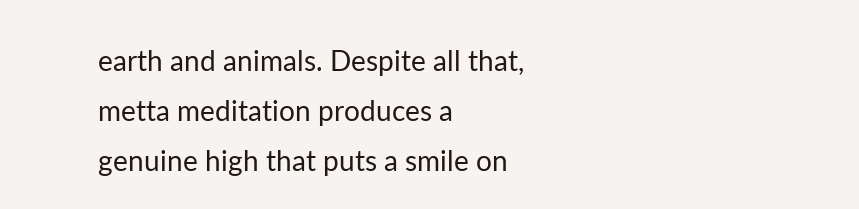earth and animals. Despite all that, metta meditation produces a genuine high that puts a smile on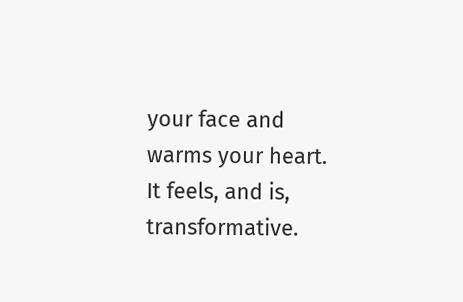your face and warms your heart. It feels, and is, transformative.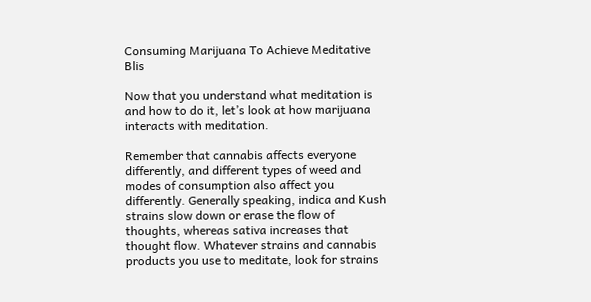Consuming Marijuana To Achieve Meditative Blis

Now that you understand what meditation is and how to do it, let’s look at how marijuana interacts with meditation.

Remember that cannabis affects everyone differently, and different types of weed and modes of consumption also affect you differently. Generally speaking, indica and Kush strains slow down or erase the flow of thoughts, whereas sativa increases that thought flow. Whatever strains and cannabis products you use to meditate, look for strains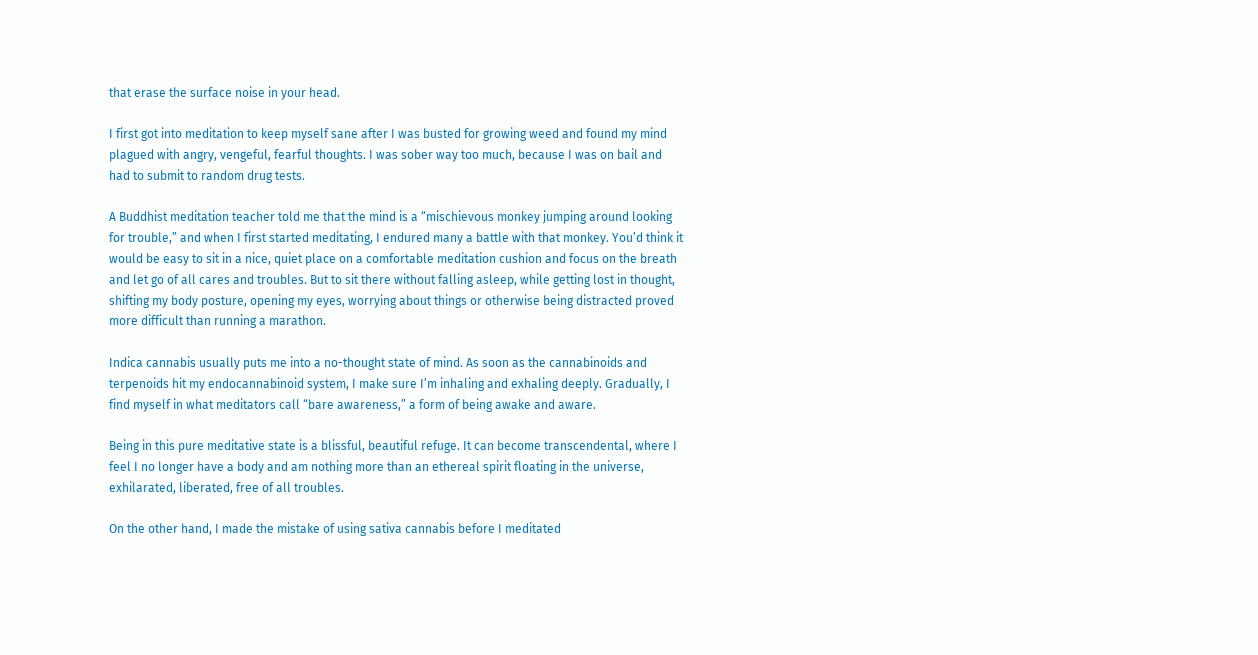that erase the surface noise in your head.

I first got into meditation to keep myself sane after I was busted for growing weed and found my mind plagued with angry, vengeful, fearful thoughts. I was sober way too much, because I was on bail and had to submit to random drug tests.

A Buddhist meditation teacher told me that the mind is a “mischievous monkey jumping around looking for trouble,” and when I first started meditating, I endured many a battle with that monkey. You’d think it would be easy to sit in a nice, quiet place on a comfortable meditation cushion and focus on the breath and let go of all cares and troubles. But to sit there without falling asleep, while getting lost in thought, shifting my body posture, opening my eyes, worrying about things or otherwise being distracted proved more difficult than running a marathon.

Indica cannabis usually puts me into a no-thought state of mind. As soon as the cannabinoids and terpenoids hit my endocannabinoid system, I make sure I’m inhaling and exhaling deeply. Gradually, I find myself in what meditators call “bare awareness,” a form of being awake and aware.

Being in this pure meditative state is a blissful, beautiful refuge. It can become transcendental, where I feel I no longer have a body and am nothing more than an ethereal spirit floating in the universe, exhilarated, liberated, free of all troubles.

On the other hand, I made the mistake of using sativa cannabis before I meditated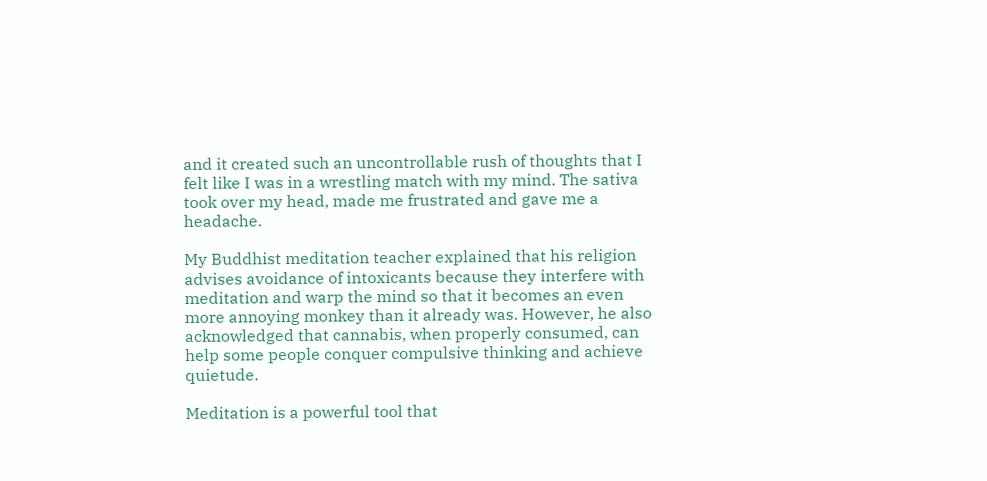and it created such an uncontrollable rush of thoughts that I felt like I was in a wrestling match with my mind. The sativa took over my head, made me frustrated and gave me a headache.

My Buddhist meditation teacher explained that his religion advises avoidance of intoxicants because they interfere with meditation and warp the mind so that it becomes an even more annoying monkey than it already was. However, he also acknowledged that cannabis, when properly consumed, can help some people conquer compulsive thinking and achieve quietude.

Meditation is a powerful tool that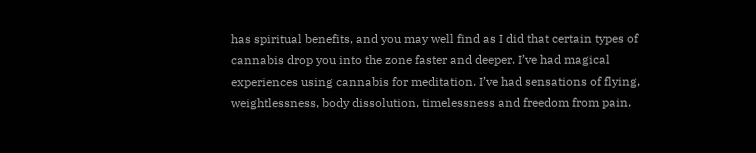has spiritual benefits, and you may well find as I did that certain types of cannabis drop you into the zone faster and deeper. I’ve had magical experiences using cannabis for meditation. I’ve had sensations of flying, weightlessness, body dissolution, timelessness and freedom from pain.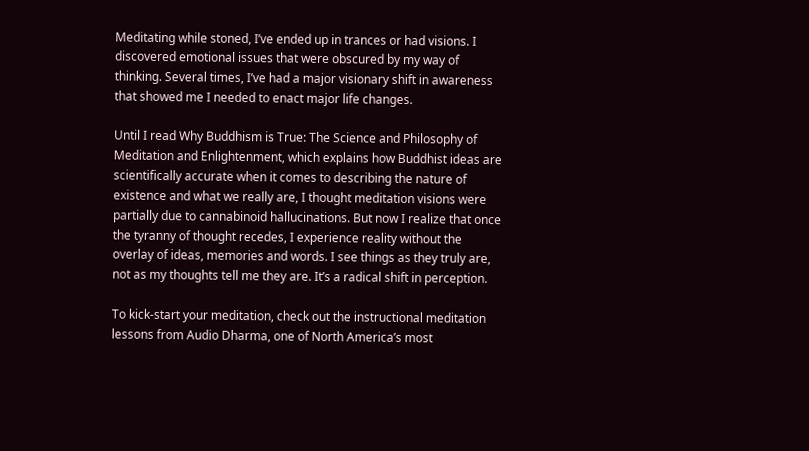Meditating while stoned, I’ve ended up in trances or had visions. I discovered emotional issues that were obscured by my way of thinking. Several times, I’ve had a major visionary shift in awareness that showed me I needed to enact major life changes.

Until I read Why Buddhism is True: The Science and Philosophy of Meditation and Enlightenment, which explains how Buddhist ideas are scientifically accurate when it comes to describing the nature of existence and what we really are, I thought meditation visions were partially due to cannabinoid hallucinations. But now I realize that once the tyranny of thought recedes, I experience reality without the overlay of ideas, memories and words. I see things as they truly are, not as my thoughts tell me they are. It’s a radical shift in perception.

To kick-start your meditation, check out the instructional meditation lessons from Audio Dharma, one of North America’s most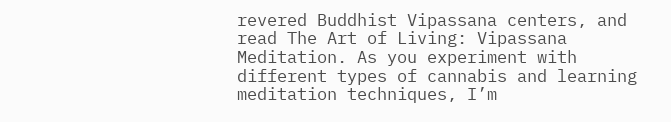revered Buddhist Vipassana centers, and read The Art of Living: Vipassana Meditation. As you experiment with different types of cannabis and learning meditation techniques, I’m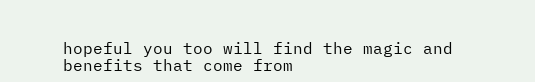hopeful you too will find the magic and benefits that come from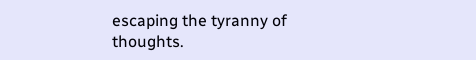escaping the tyranny of thoughts.